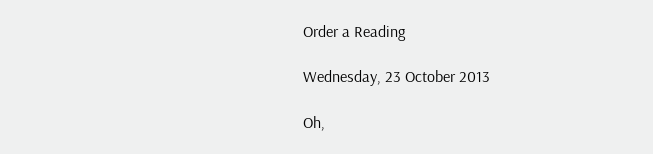Order a Reading

Wednesday, 23 October 2013

Oh,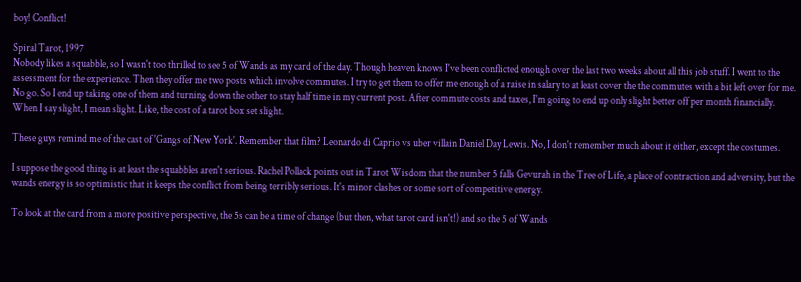boy! Conflict!

Spiral Tarot, 1997
Nobody likes a squabble, so I wasn't too thrilled to see 5 of Wands as my card of the day. Though heaven knows I've been conflicted enough over the last two weeks about all this job stuff. I went to the assessment for the experience. Then they offer me two posts which involve commutes. I try to get them to offer me enough of a raise in salary to at least cover the the commutes with a bit left over for me. No go. So I end up taking one of them and turning down the other to stay half time in my current post. After commute costs and taxes, I'm going to end up only slight better off per month financially. When I say slight, I mean slight. Like, the cost of a tarot box set slight.

These guys remind me of the cast of 'Gangs of New York'. Remember that film? Leonardo di Caprio vs uber villain Daniel Day Lewis. No, I don't remember much about it either, except the costumes.

I suppose the good thing is at least the squabbles aren't serious. Rachel Pollack points out in Tarot Wisdom that the number 5 falls Gevurah in the Tree of Life, a place of contraction and adversity, but the wands energy is so optimistic that it keeps the conflict from being terribly serious. It's minor clashes or some sort of competitive energy.

To look at the card from a more positive perspective, the 5s can be a time of change (but then, what tarot card isn't!) and so the 5 of Wands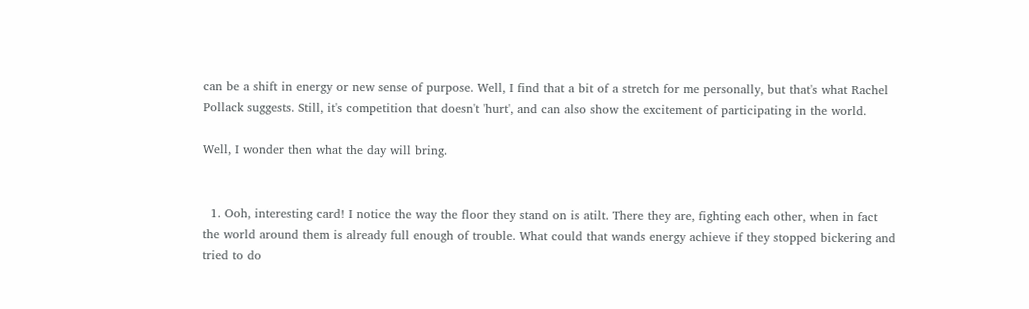can be a shift in energy or new sense of purpose. Well, I find that a bit of a stretch for me personally, but that's what Rachel Pollack suggests. Still, it's competition that doesn't 'hurt', and can also show the excitement of participating in the world.

Well, I wonder then what the day will bring.


  1. Ooh, interesting card! I notice the way the floor they stand on is atilt. There they are, fighting each other, when in fact the world around them is already full enough of trouble. What could that wands energy achieve if they stopped bickering and tried to do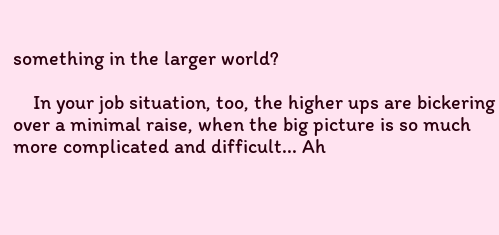something in the larger world?

    In your job situation, too, the higher ups are bickering over a minimal raise, when the big picture is so much more complicated and difficult... Ah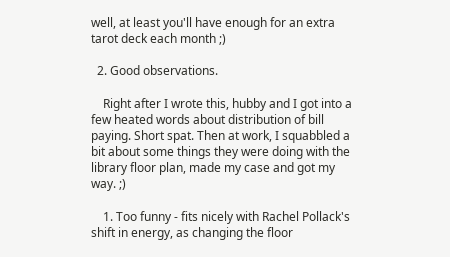well, at least you'll have enough for an extra tarot deck each month ;)

  2. Good observations.

    Right after I wrote this, hubby and I got into a few heated words about distribution of bill paying. Short spat. Then at work, I squabbled a bit about some things they were doing with the library floor plan, made my case and got my way. ;)

    1. Too funny - fits nicely with Rachel Pollack's shift in energy, as changing the floor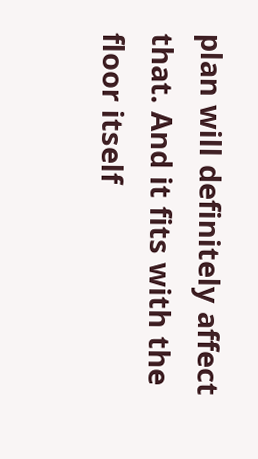plan will definitely affect that. And it fits with the floor itself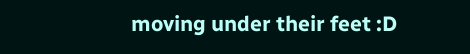moving under their feet :D